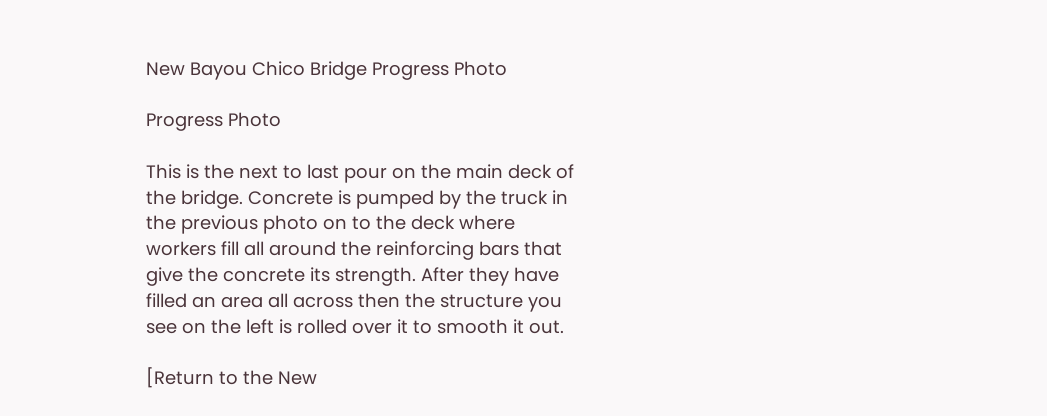New Bayou Chico Bridge Progress Photo

Progress Photo

This is the next to last pour on the main deck of the bridge. Concrete is pumped by the truck in the previous photo on to the deck where workers fill all around the reinforcing bars that give the concrete its strength. After they have filled an area all across then the structure you see on the left is rolled over it to smooth it out.

[Return to the New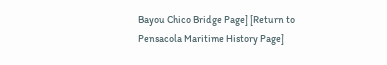Bayou Chico Bridge Page] [Return to Pensacola Maritime History Page]